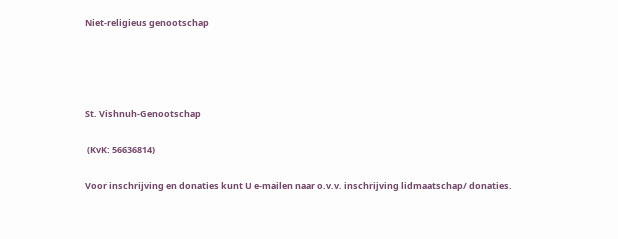Niet-religieus genootschap




St. Vishnuh-Genootschap

 (KvK: 56636814)

Voor inschrijving en donaties kunt U e-mailen naar o.v.v. inschrijving lidmaatschap/ donaties.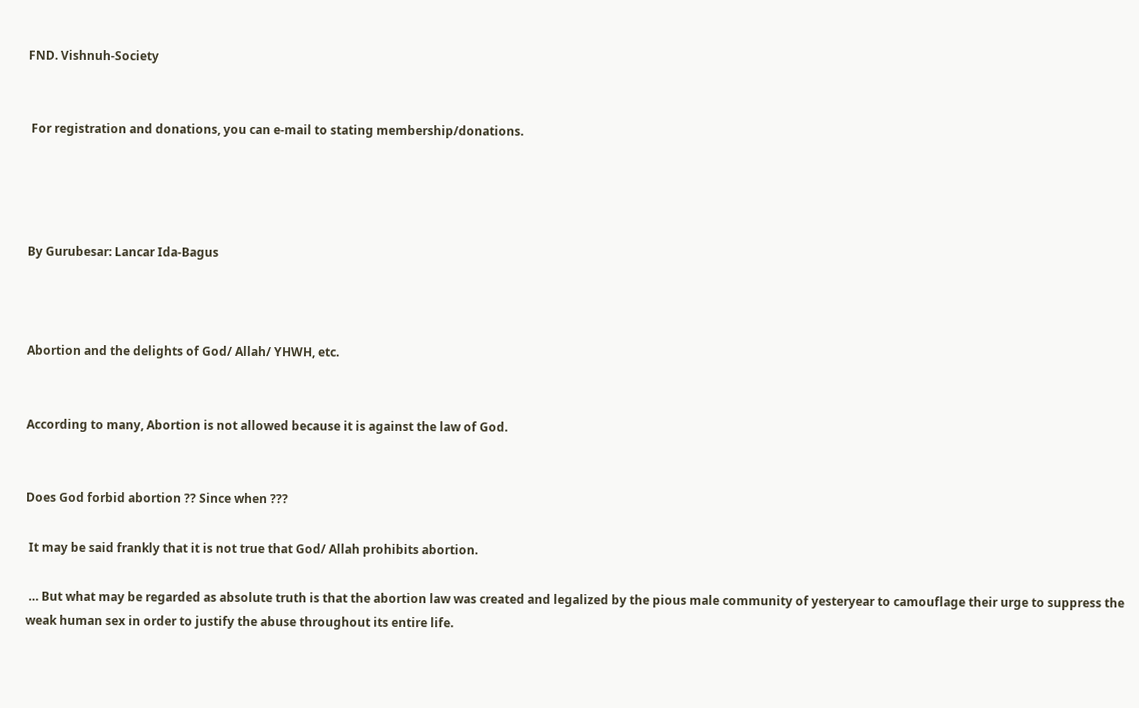FND. Vishnuh-Society


 For registration and donations, you can e-mail to stating membership/donations.




By Gurubesar: Lancar Ida-Bagus



Abortion and the delights of God/ Allah/ YHWH, etc.


According to many, Abortion is not allowed because it is against the law of God.


Does God forbid abortion ?? Since when ???

 It may be said frankly that it is not true that God/ Allah prohibits abortion.

 … But what may be regarded as absolute truth is that the abortion law was created and legalized by the pious male community of yesteryear to camouflage their urge to suppress the weak human sex in order to justify the abuse throughout its entire life.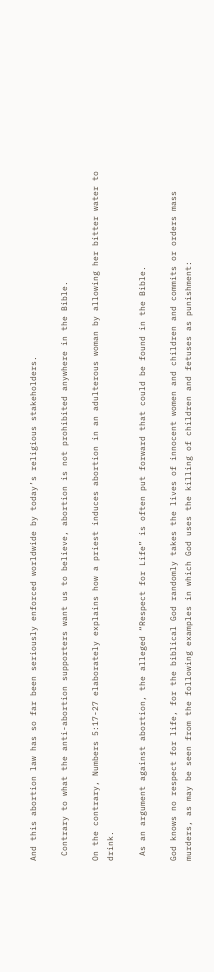And this abortion law has so far been seriously enforced worldwide by today’s religious stakeholders.

 Contrary to what the anti-abortion supporters want us to believe, abortion is not prohibited anywhere in the Bible.

On the contrary, Numbers 5:17-27 elaborately explains how a priest induces abortion in an adulterous woman by allowing her bitter water to drink.

 As an argument against abortion, the alleged “Respect for Life” is often put forward that could be found in the Bible.

God knows no respect for life, for the biblical God randomly takes the lives of innocent women and children and commits or orders mass murders, as may be seen from the following examples in which God uses the killing of children and fetuses as punishment: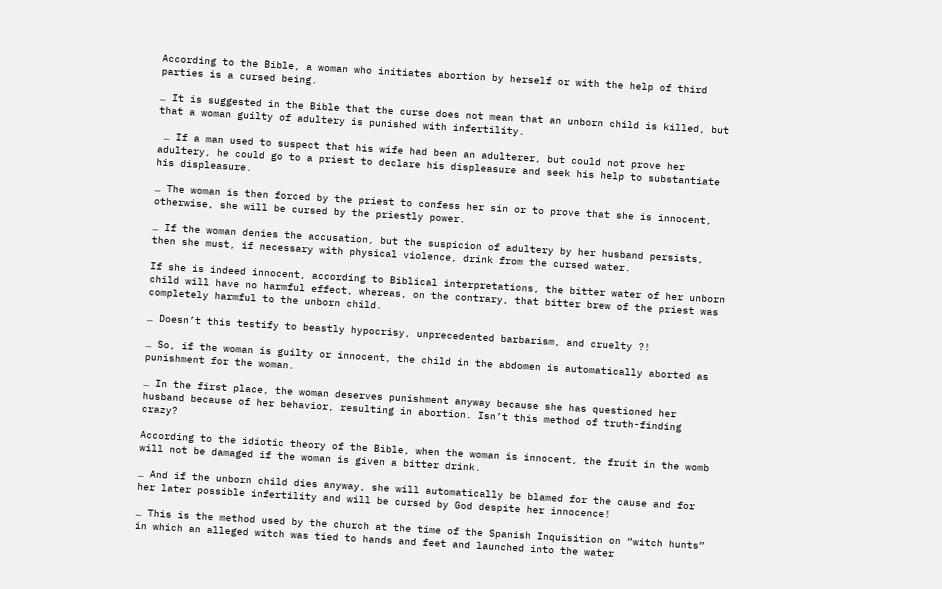According to the Bible, a woman who initiates abortion by herself or with the help of third parties is a cursed being.

… It is suggested in the Bible that the curse does not mean that an unborn child is killed, but that a woman guilty of adultery is punished with infertility.

 … If a man used to suspect that his wife had been an adulterer, but could not prove her adultery, he could go to a priest to declare his displeasure and seek his help to substantiate his displeasure.

… The woman is then forced by the priest to confess her sin or to prove that she is innocent, otherwise, she will be cursed by the priestly power.

… If the woman denies the accusation, but the suspicion of adultery by her husband persists, then she must, if necessary with physical violence, drink from the cursed water.

If she is indeed innocent, according to Biblical interpretations, the bitter water of her unborn child will have no harmful effect, whereas, on the contrary, that bitter brew of the priest was completely harmful to the unborn child.

… Doesn’t this testify to beastly hypocrisy, unprecedented barbarism, and cruelty ?!

… So, if the woman is guilty or innocent, the child in the abdomen is automatically aborted as punishment for the woman.

… In the first place, the woman deserves punishment anyway because she has questioned her husband because of her behavior, resulting in abortion. Isn’t this method of truth-finding crazy?

According to the idiotic theory of the Bible, when the woman is innocent, the fruit in the womb will not be damaged if the woman is given a bitter drink.

… And if the unborn child dies anyway, she will automatically be blamed for the cause and for her later possible infertility and will be cursed by God despite her innocence!

… This is the method used by the church at the time of the Spanish Inquisition on “witch hunts” in which an alleged witch was tied to hands and feet and launched into the water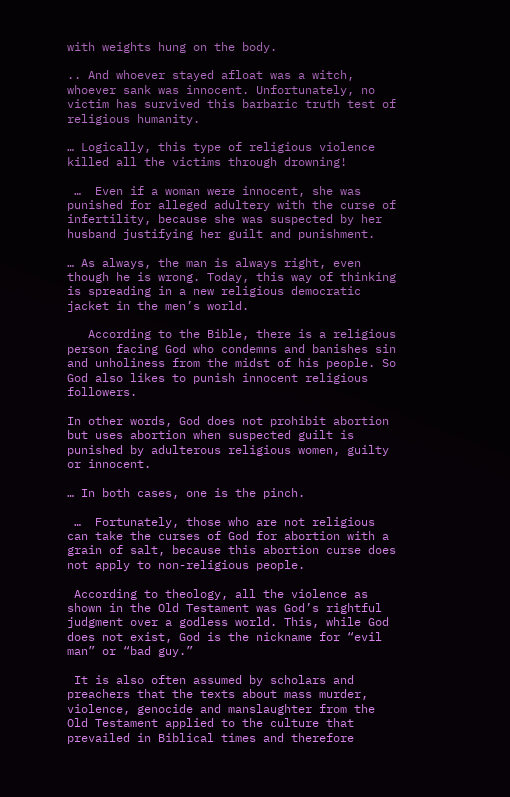with weights hung on the body.

.. And whoever stayed afloat was a witch, whoever sank was innocent. Unfortunately, no victim has survived this barbaric truth test of religious humanity.

… Logically, this type of religious violence killed all the victims through drowning!

 …  Even if a woman were innocent, she was punished for alleged adultery with the curse of infertility, because she was suspected by her husband justifying her guilt and punishment.

… As always, the man is always right, even though he is wrong. Today, this way of thinking is spreading in a new religious democratic jacket in the men’s world.

   According to the Bible, there is a religious person facing God who condemns and banishes sin and unholiness from the midst of his people. So God also likes to punish innocent religious followers.

In other words, God does not prohibit abortion but uses abortion when suspected guilt is punished by adulterous religious women, guilty or innocent.

… In both cases, one is the pinch.

 …  Fortunately, those who are not religious can take the curses of God for abortion with a grain of salt, because this abortion curse does not apply to non-religious people.

 According to theology, all the violence as shown in the Old Testament was God’s rightful judgment over a godless world. This, while God does not exist, God is the nickname for “evil man” or “bad guy.”

 It is also often assumed by scholars and preachers that the texts about mass murder, violence, genocide and manslaughter from the Old Testament applied to the culture that prevailed in Biblical times and therefore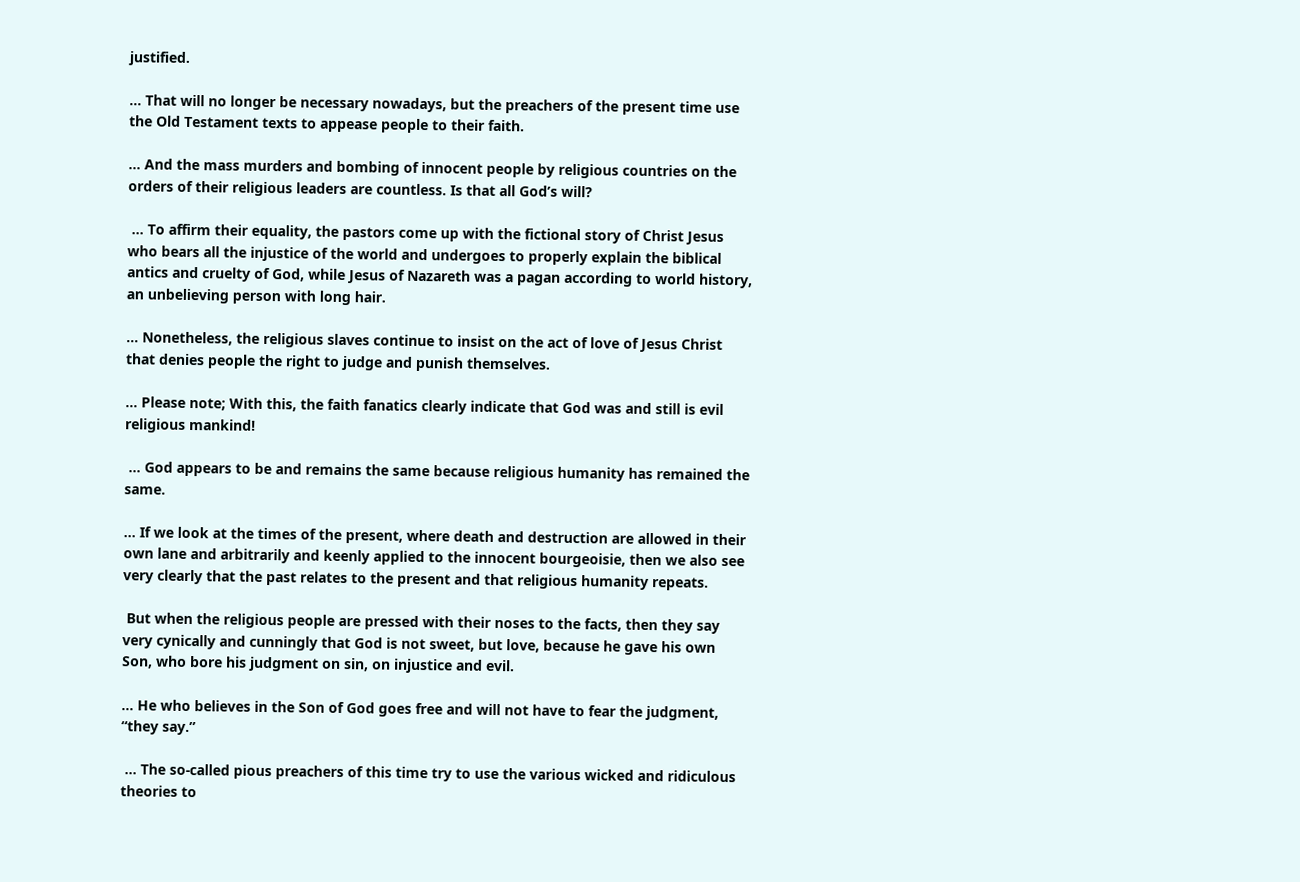justified.

… That will no longer be necessary nowadays, but the preachers of the present time use the Old Testament texts to appease people to their faith.

… And the mass murders and bombing of innocent people by religious countries on the orders of their religious leaders are countless. Is that all God’s will?

 … To affirm their equality, the pastors come up with the fictional story of Christ Jesus who bears all the injustice of the world and undergoes to properly explain the biblical antics and cruelty of God, while Jesus of Nazareth was a pagan according to world history, an unbelieving person with long hair.

… Nonetheless, the religious slaves continue to insist on the act of love of Jesus Christ that denies people the right to judge and punish themselves.

… Please note; With this, the faith fanatics clearly indicate that God was and still is evil religious mankind!

 … God appears to be and remains the same because religious humanity has remained the same.

… If we look at the times of the present, where death and destruction are allowed in their own lane and arbitrarily and keenly applied to the innocent bourgeoisie, then we also see very clearly that the past relates to the present and that religious humanity repeats.

 But when the religious people are pressed with their noses to the facts, then they say very cynically and cunningly that God is not sweet, but love, because he gave his own Son, who bore his judgment on sin, on injustice and evil.

… He who believes in the Son of God goes free and will not have to fear the judgment, “they say.”

 … The so-called pious preachers of this time try to use the various wicked and ridiculous theories to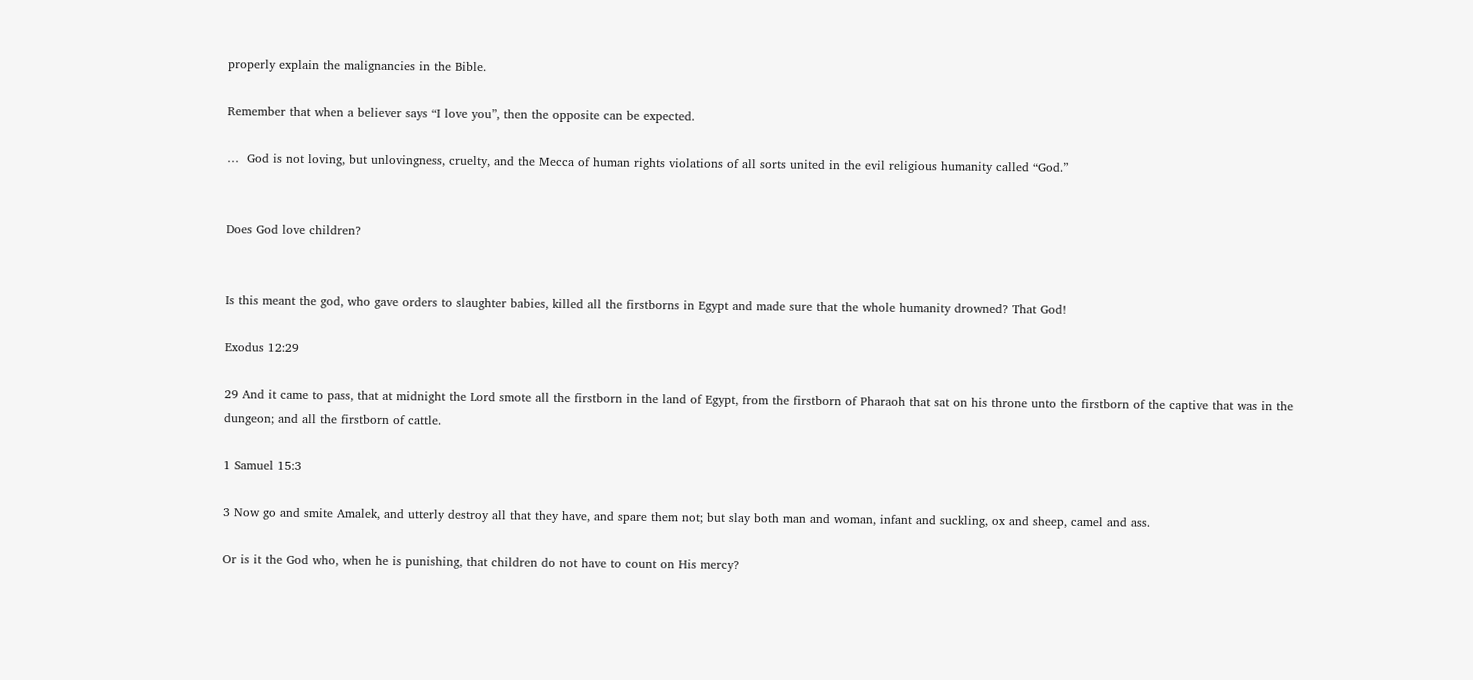properly explain the malignancies in the Bible.

Remember that when a believer says “I love you”, then the opposite can be expected.

…  God is not loving, but unlovingness, cruelty, and the Mecca of human rights violations of all sorts united in the evil religious humanity called “God.”


Does God love children?


Is this meant the god, who gave orders to slaughter babies, killed all the firstborns in Egypt and made sure that the whole humanity drowned? That God!

Exodus 12:29

29 And it came to pass, that at midnight the Lord smote all the firstborn in the land of Egypt, from the firstborn of Pharaoh that sat on his throne unto the firstborn of the captive that was in the dungeon; and all the firstborn of cattle.

1 Samuel 15:3

3 Now go and smite Amalek, and utterly destroy all that they have, and spare them not; but slay both man and woman, infant and suckling, ox and sheep, camel and ass.

Or is it the God who, when he is punishing, that children do not have to count on His mercy?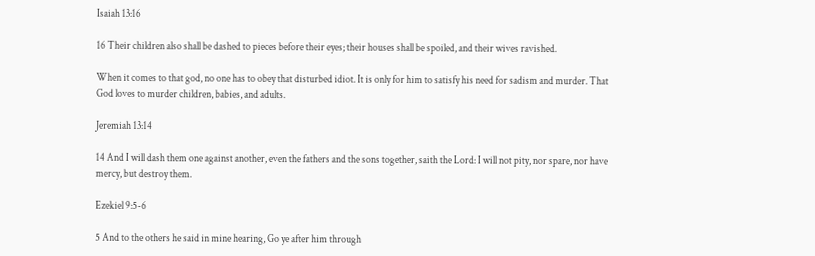Isaiah 13:16

16 Their children also shall be dashed to pieces before their eyes; their houses shall be spoiled, and their wives ravished.

When it comes to that god, no one has to obey that disturbed idiot. It is only for him to satisfy his need for sadism and murder. That God loves to murder children, babies, and adults.

Jeremiah 13:14

14 And I will dash them one against another, even the fathers and the sons together, saith the Lord: I will not pity, nor spare, nor have mercy, but destroy them.

Ezekiel 9:5-6

5 And to the others he said in mine hearing, Go ye after him through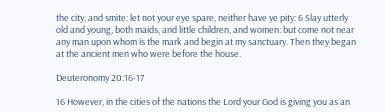the city, and smite: let not your eye spare, neither have ye pity: 6 Slay utterly old and young, both maids, and little children, and women: but come not near any man upon whom is the mark and begin at my sanctuary. Then they began at the ancient men who were before the house.

Deuteronomy 20:16-17

16 However, in the cities of the nations the Lord your God is giving you as an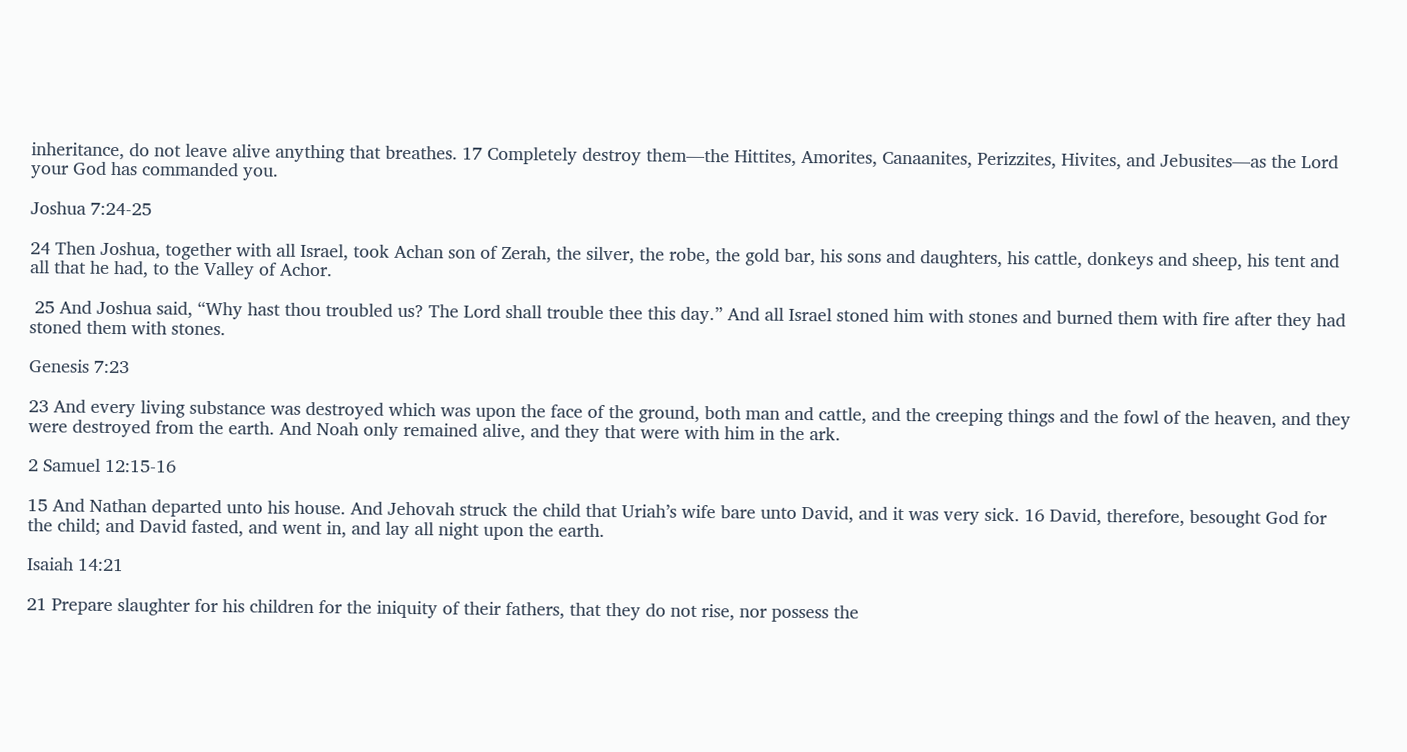inheritance, do not leave alive anything that breathes. 17 Completely destroy them—the Hittites, Amorites, Canaanites, Perizzites, Hivites, and Jebusites—as the Lord your God has commanded you.

Joshua 7:24-25

24 Then Joshua, together with all Israel, took Achan son of Zerah, the silver, the robe, the gold bar, his sons and daughters, his cattle, donkeys and sheep, his tent and all that he had, to the Valley of Achor.

 25 And Joshua said, “Why hast thou troubled us? The Lord shall trouble thee this day.” And all Israel stoned him with stones and burned them with fire after they had stoned them with stones.

Genesis 7:23

23 And every living substance was destroyed which was upon the face of the ground, both man and cattle, and the creeping things and the fowl of the heaven, and they were destroyed from the earth. And Noah only remained alive, and they that were with him in the ark.

2 Samuel 12:15-16

15 And Nathan departed unto his house. And Jehovah struck the child that Uriah’s wife bare unto David, and it was very sick. 16 David, therefore, besought God for the child; and David fasted, and went in, and lay all night upon the earth.

Isaiah 14:21

21 Prepare slaughter for his children for the iniquity of their fathers, that they do not rise, nor possess the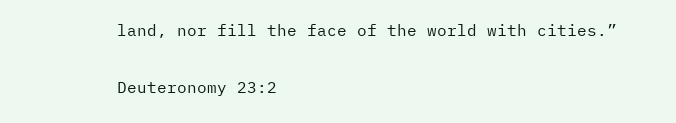land, nor fill the face of the world with cities.”

Deuteronomy 23:2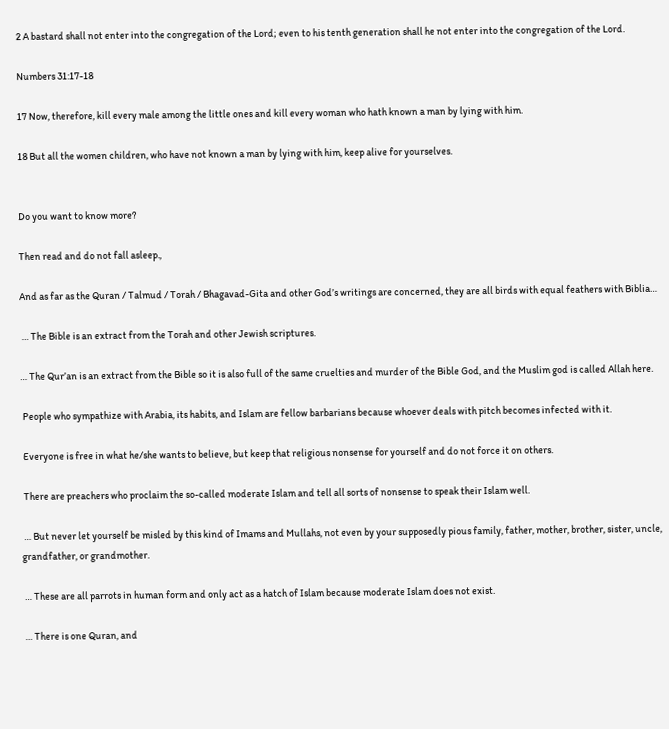2 A bastard shall not enter into the congregation of the Lord; even to his tenth generation shall he not enter into the congregation of the Lord.

Numbers 31:17-18

17 Now, therefore, kill every male among the little ones and kill every woman who hath known a man by lying with him.

18 But all the women children, who have not known a man by lying with him, keep alive for yourselves.


Do you want to know more?

Then read and do not fall asleep.,

And as far as the Quran / Talmud / Torah / Bhagavad-Gita and other God’s writings are concerned, they are all birds with equal feathers with Biblia…

 … The Bible is an extract from the Torah and other Jewish scriptures.

… The Qur’an is an extract from the Bible so it is also full of the same cruelties and murder of the Bible God, and the Muslim god is called Allah here.

 People who sympathize with Arabia, its habits, and Islam are fellow barbarians because whoever deals with pitch becomes infected with it.

 Everyone is free in what he/she wants to believe, but keep that religious nonsense for yourself and do not force it on others.

 There are preachers who proclaim the so-called moderate Islam and tell all sorts of nonsense to speak their Islam well.

 … But never let yourself be misled by this kind of Imams and Mullahs, not even by your supposedly pious family, father, mother, brother, sister, uncle, grandfather, or grandmother.

 … These are all parrots in human form and only act as a hatch of Islam because moderate Islam does not exist.

 … There is one Quran, and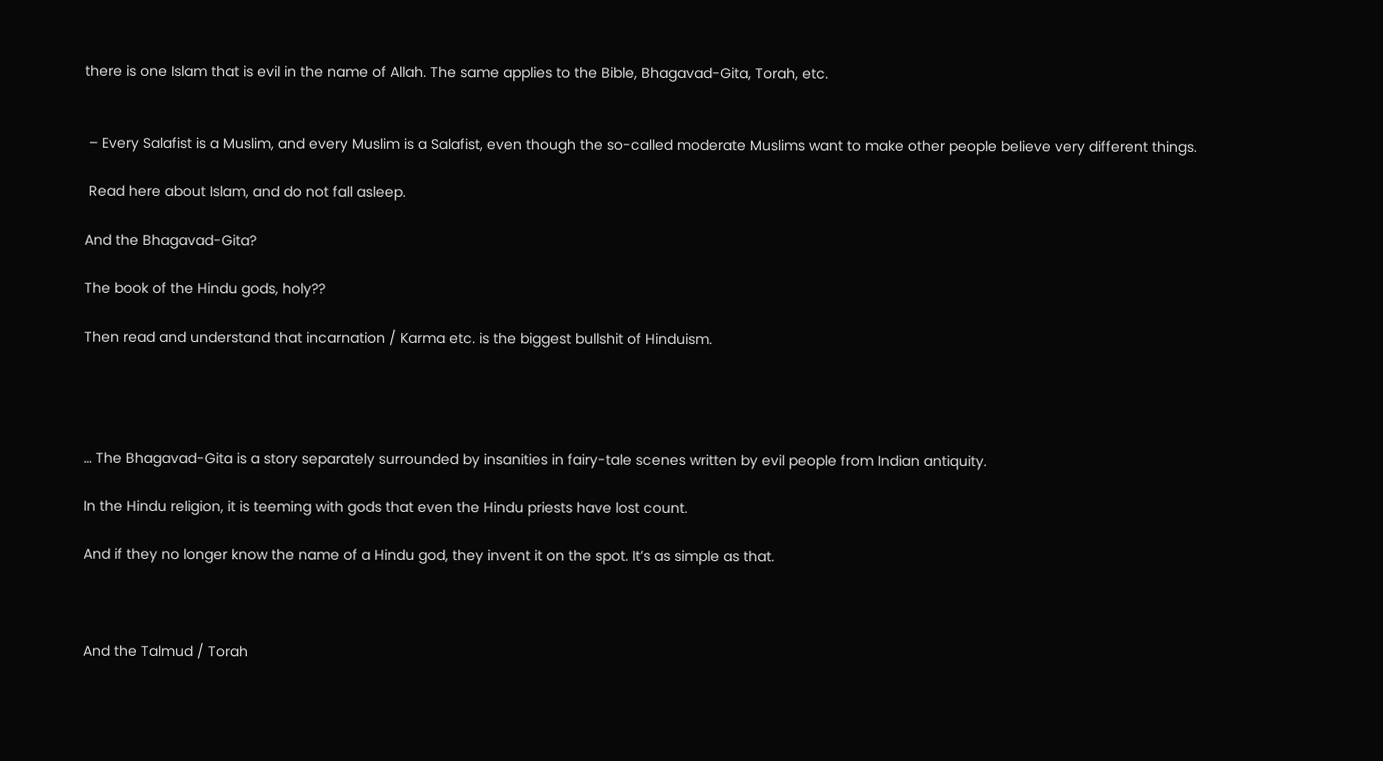there is one Islam that is evil in the name of Allah. The same applies to the Bible, Bhagavad-Gita, Torah, etc.


 – Every Salafist is a Muslim, and every Muslim is a Salafist, even though the so-called moderate Muslims want to make other people believe very different things.

 Read here about Islam, and do not fall asleep.

And the Bhagavad-Gita?

The book of the Hindu gods, holy??

Then read and understand that incarnation / Karma etc. is the biggest bullshit of Hinduism.




… The Bhagavad-Gita is a story separately surrounded by insanities in fairy-tale scenes written by evil people from Indian antiquity.

In the Hindu religion, it is teeming with gods that even the Hindu priests have lost count.

And if they no longer know the name of a Hindu god, they invent it on the spot. It’s as simple as that.



And the Talmud / Torah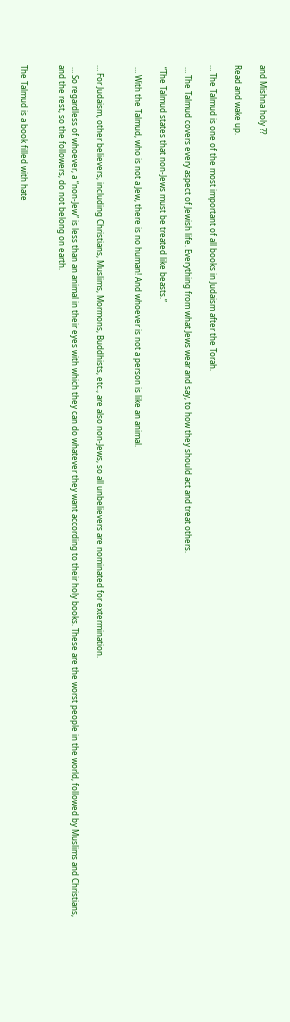and Mishna holy ??

Read and wake up.

… The Talmud is one of the most important of all books in Judaism after the Torah.

 … The Talmud covers every aspect of Jewish life. Everything from what Jews wear and say, to how they should act and treat others.

 “The Talmud states that non-Jews must be treated like beasts.”

 … With the Talmud, who is not a Jew, there is no human! And whoever is not a person is like an animal.


… For Judaism, other believers, including Christians, Muslims, Mormons, Buddhists, etc., are also non-Jews, so all unbelievers are nominated for extermination.

 … So regardless of whoever, a “non-Jew” is less than an animal in their eyes with which they can do whatever they want according to their holy books. These are the worst people in the world, followed by Muslims and Christians, and the rest, so the followers, do not belong on earth.


The Talmud is a book filled with hate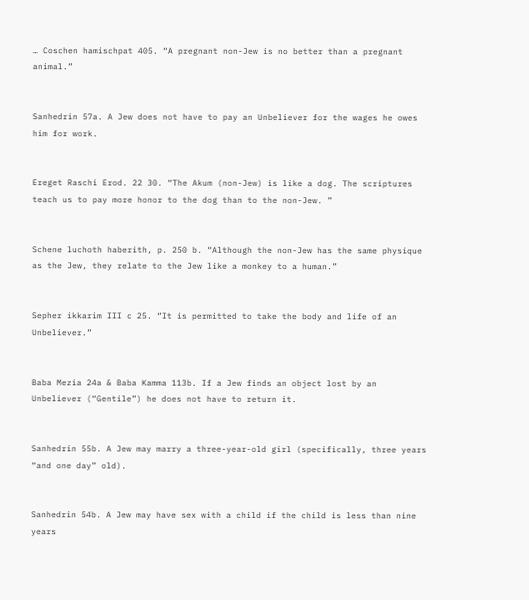… Coschen hamischpat 405. “A pregnant non-Jew is no better than a pregnant animal.”


Sanhedrin 57a. A Jew does not have to pay an Unbeliever for the wages he owes him for work.


Ereget Raschi Erod. 22 30. “The Akum (non-Jew) is like a dog. The scriptures teach us to pay more honor to the dog than to the non-Jew. ”


Schene luchoth haberith, p. 250 b. “Although the non-Jew has the same physique as the Jew, they relate to the Jew like a monkey to a human.”


Sepher ikkarim III c 25. “It is permitted to take the body and life of an Unbeliever.”


Baba Mezia 24a & Baba Kamma 113b. If a Jew finds an object lost by an Unbeliever (“Gentile”) he does not have to return it.


Sanhedrin 55b. A Jew may marry a three-year-old girl (specifically, three years “and one day” old).


Sanhedrin 54b. A Jew may have sex with a child if the child is less than nine years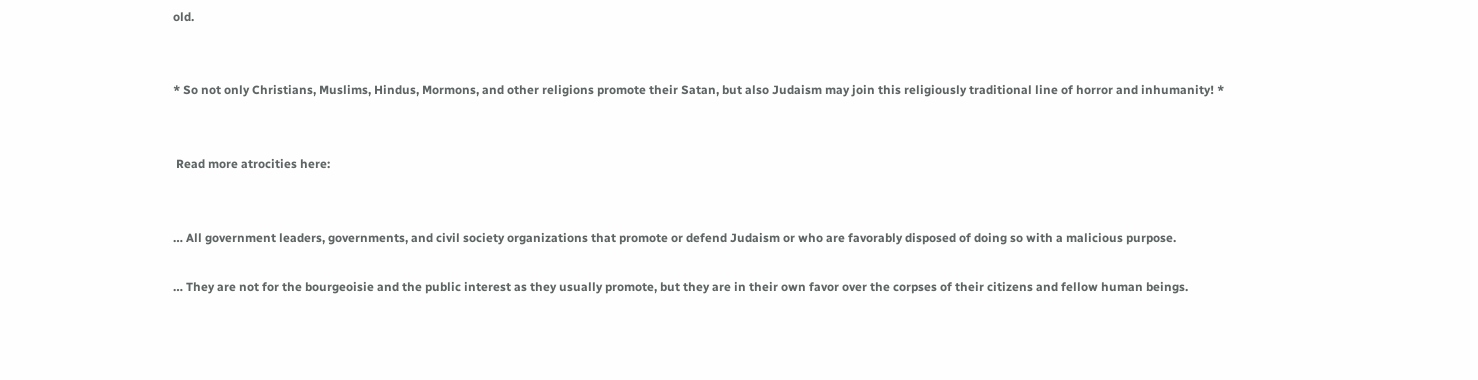old.


* So not only Christians, Muslims, Hindus, Mormons, and other religions promote their Satan, but also Judaism may join this religiously traditional line of horror and inhumanity! *


 Read more atrocities here:


… All government leaders, governments, and civil society organizations that promote or defend Judaism or who are favorably disposed of doing so with a malicious purpose.

… They are not for the bourgeoisie and the public interest as they usually promote, but they are in their own favor over the corpses of their citizens and fellow human beings.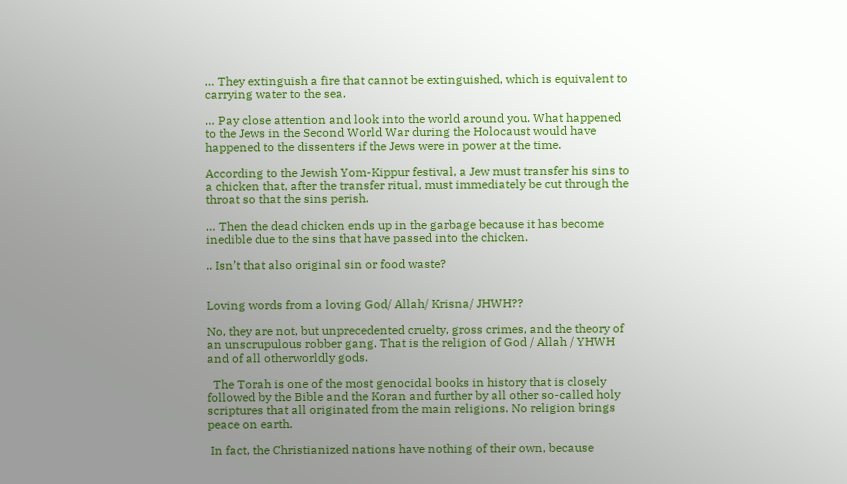… They extinguish a fire that cannot be extinguished, which is equivalent to carrying water to the sea.

… Pay close attention and look into the world around you. What happened to the Jews in the Second World War during the Holocaust would have happened to the dissenters if the Jews were in power at the time.

According to the Jewish Yom-Kippur festival, a Jew must transfer his sins to a chicken that, after the transfer ritual, must immediately be cut through the throat so that the sins perish.

… Then the dead chicken ends up in the garbage because it has become inedible due to the sins that have passed into the chicken.

.. Isn’t that also original sin or food waste?


Loving words from a loving God/ Allah/ Krisna/ JHWH??

No, they are not, but unprecedented cruelty, gross crimes, and the theory of an unscrupulous robber gang. That is the religion of God / Allah / YHWH and of all otherworldly gods.

  The Torah is one of the most genocidal books in history that is closely followed by the Bible and the Koran and further by all other so-called holy scriptures that all originated from the main religions. No religion brings peace on earth.

 In fact, the Christianized nations have nothing of their own, because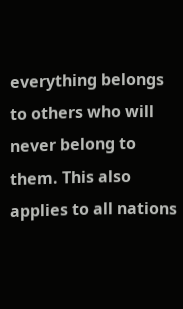everything belongs to others who will never belong to them. This also applies to all nations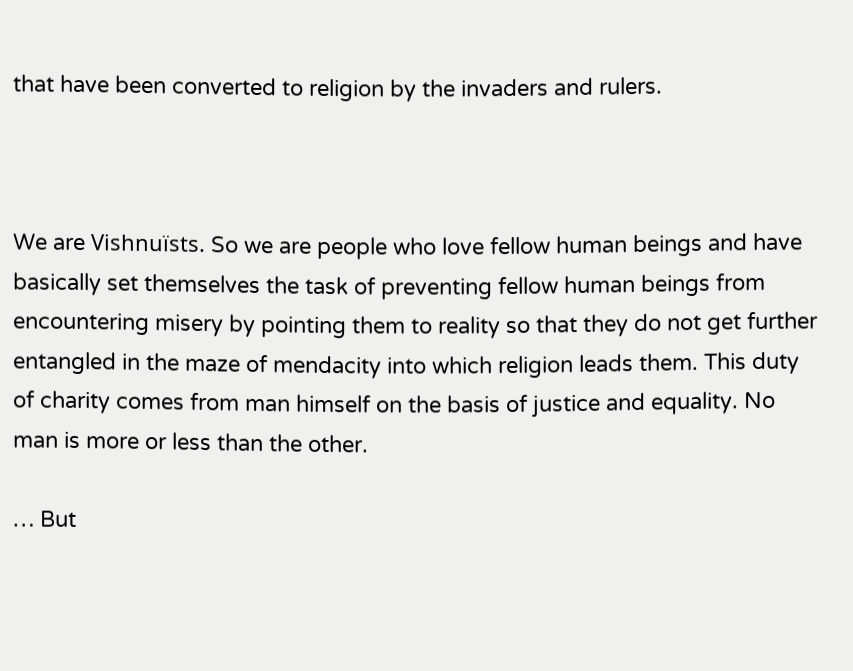that have been converted to religion by the invaders and rulers.



We are Vishnuïsts. So we are people who love fellow human beings and have basically set themselves the task of preventing fellow human beings from encountering misery by pointing them to reality so that they do not get further entangled in the maze of mendacity into which religion leads them. This duty of charity comes from man himself on the basis of justice and equality. No man is more or less than the other.

… But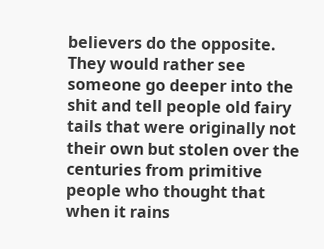believers do the opposite. They would rather see someone go deeper into the shit and tell people old fairy tails that were originally not their own but stolen over the centuries from primitive people who thought that when it rains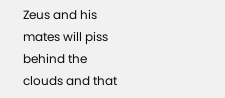Zeus and his mates will piss behind the clouds and that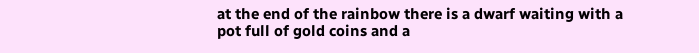at the end of the rainbow there is a dwarf waiting with a pot full of gold coins and a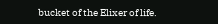bucket of the Elixer of life.